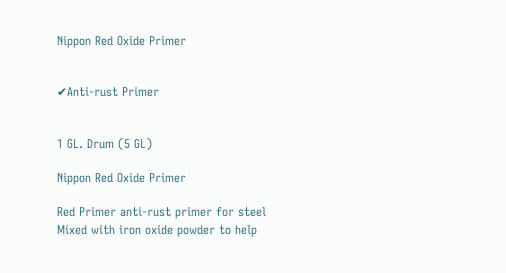Nippon Red Oxide Primer


✔Anti-rust Primer


1 GL. Drum (5 GL)

Nippon Red Oxide Primer

Red Primer anti-rust primer for steel Mixed with iron oxide powder to help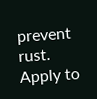prevent rust. Apply to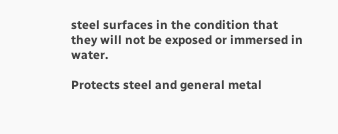steel surfaces in the condition that they will not be exposed or immersed in water.

Protects steel and general metal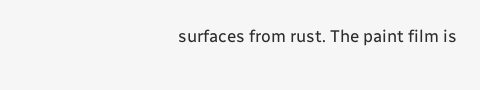surfaces from rust. The paint film is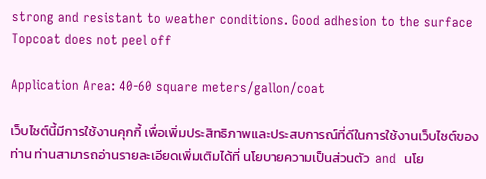strong and resistant to weather conditions. Good adhesion to the surface Topcoat does not peel off

Application Area: 40-60 square meters/gallon/coat

เว็บไซต์นี้มีการใช้งานคุกกี้ เพื่อเพิ่มประสิทธิภาพและประสบการณ์ที่ดีในการใช้งานเว็บไซต์ของท่าน ท่านสามารถอ่านรายละเอียดเพิ่มเติมได้ที่ นโยบายความเป็นส่วนตัว  and  นโย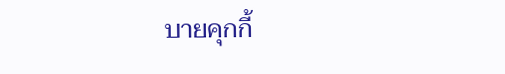บายคุกกี้